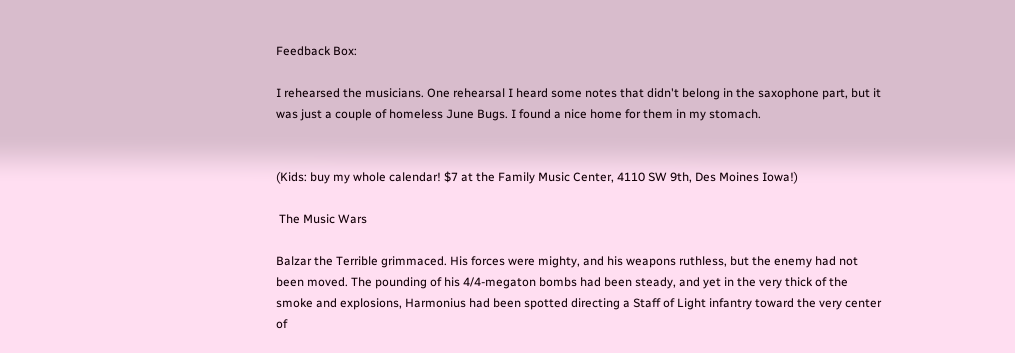Feedback Box:

I rehearsed the musicians. One rehearsal I heard some notes that didn't belong in the saxophone part, but it was just a couple of homeless June Bugs. I found a nice home for them in my stomach.


(Kids: buy my whole calendar! $7 at the Family Music Center, 4110 SW 9th, Des Moines Iowa!)

 The Music Wars

Balzar the Terrible grimmaced. His forces were mighty, and his weapons ruthless, but the enemy had not been moved. The pounding of his 4/4-megaton bombs had been steady, and yet in the very thick of the smoke and explosions, Harmonius had been spotted directing a Staff of Light infantry toward the very center of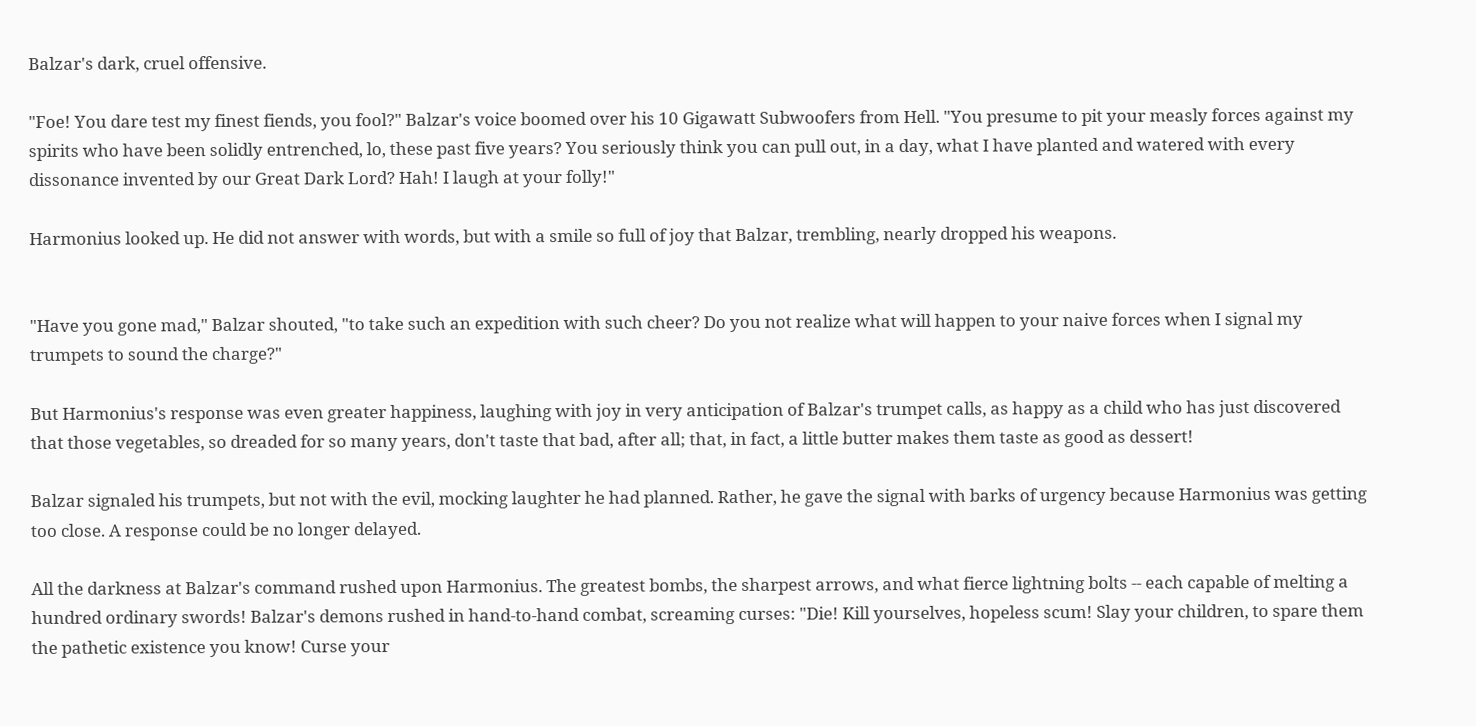Balzar's dark, cruel offensive.

"Foe! You dare test my finest fiends, you fool?" Balzar's voice boomed over his 10 Gigawatt Subwoofers from Hell. "You presume to pit your measly forces against my spirits who have been solidly entrenched, lo, these past five years? You seriously think you can pull out, in a day, what I have planted and watered with every dissonance invented by our Great Dark Lord? Hah! I laugh at your folly!"

Harmonius looked up. He did not answer with words, but with a smile so full of joy that Balzar, trembling, nearly dropped his weapons.


"Have you gone mad," Balzar shouted, "to take such an expedition with such cheer? Do you not realize what will happen to your naive forces when I signal my trumpets to sound the charge?"

But Harmonius's response was even greater happiness, laughing with joy in very anticipation of Balzar's trumpet calls, as happy as a child who has just discovered that those vegetables, so dreaded for so many years, don't taste that bad, after all; that, in fact, a little butter makes them taste as good as dessert!

Balzar signaled his trumpets, but not with the evil, mocking laughter he had planned. Rather, he gave the signal with barks of urgency because Harmonius was getting too close. A response could be no longer delayed.

All the darkness at Balzar's command rushed upon Harmonius. The greatest bombs, the sharpest arrows, and what fierce lightning bolts -- each capable of melting a hundred ordinary swords! Balzar's demons rushed in hand-to-hand combat, screaming curses: "Die! Kill yourselves, hopeless scum! Slay your children, to spare them the pathetic existence you know! Curse your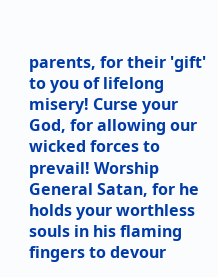parents, for their 'gift' to you of lifelong misery! Curse your God, for allowing our wicked forces to prevail! Worship General Satan, for he holds your worthless souls in his flaming fingers to devour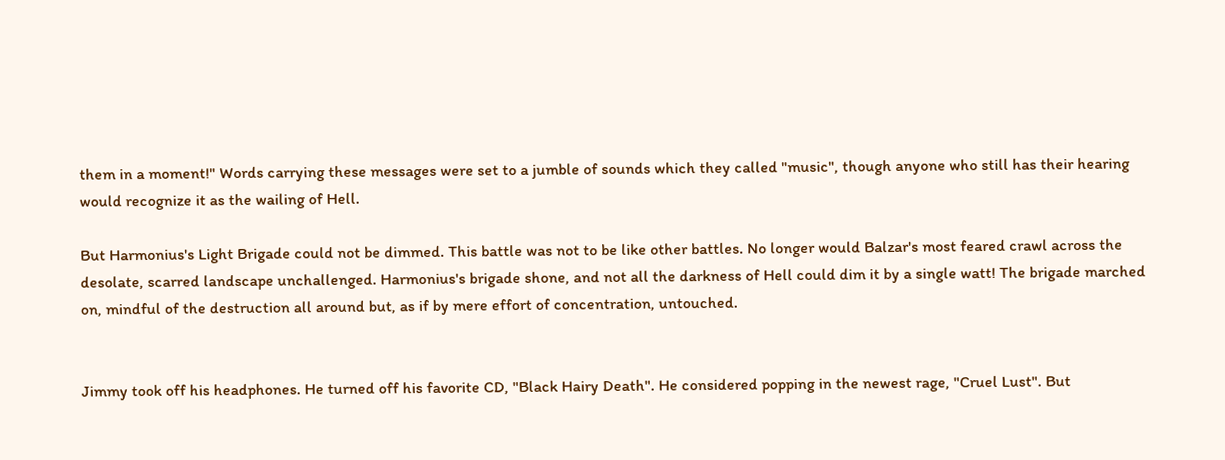them in a moment!" Words carrying these messages were set to a jumble of sounds which they called "music", though anyone who still has their hearing would recognize it as the wailing of Hell.

But Harmonius's Light Brigade could not be dimmed. This battle was not to be like other battles. No longer would Balzar's most feared crawl across the desolate, scarred landscape unchallenged. Harmonius's brigade shone, and not all the darkness of Hell could dim it by a single watt! The brigade marched on, mindful of the destruction all around but, as if by mere effort of concentration, untouched.


Jimmy took off his headphones. He turned off his favorite CD, "Black Hairy Death". He considered popping in the newest rage, "Cruel Lust". But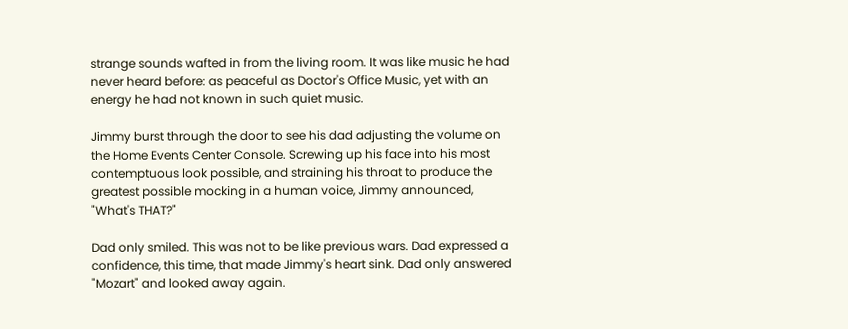strange sounds wafted in from the living room. It was like music he had never heard before: as peaceful as Doctor's Office Music, yet with an energy he had not known in such quiet music.

Jimmy burst through the door to see his dad adjusting the volume on the Home Events Center Console. Screwing up his face into his most contemptuous look possible, and straining his throat to produce the greatest possible mocking in a human voice, Jimmy announced, "What's THAT?"

Dad only smiled. This was not to be like previous wars. Dad expressed a confidence, this time, that made Jimmy's heart sink. Dad only answered "Mozart" and looked away again.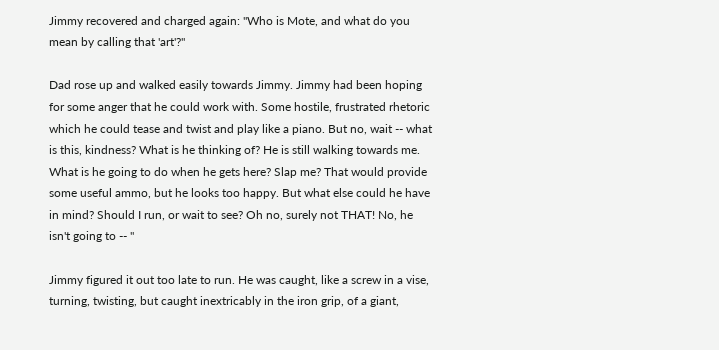Jimmy recovered and charged again: "Who is Mote, and what do you mean by calling that 'art'?"

Dad rose up and walked easily towards Jimmy. Jimmy had been hoping for some anger that he could work with. Some hostile, frustrated rhetoric which he could tease and twist and play like a piano. But no, wait -- what is this, kindness? What is he thinking of? He is still walking towards me. What is he going to do when he gets here? Slap me? That would provide some useful ammo, but he looks too happy. But what else could he have in mind? Should I run, or wait to see? Oh no, surely not THAT! No, he isn't going to -- "

Jimmy figured it out too late to run. He was caught, like a screw in a vise, turning, twisting, but caught inextricably in the iron grip, of a giant,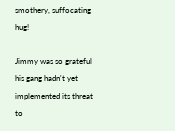smothery, suffocating hug!

Jimmy was so grateful his gang hadn't yet implemented its threat to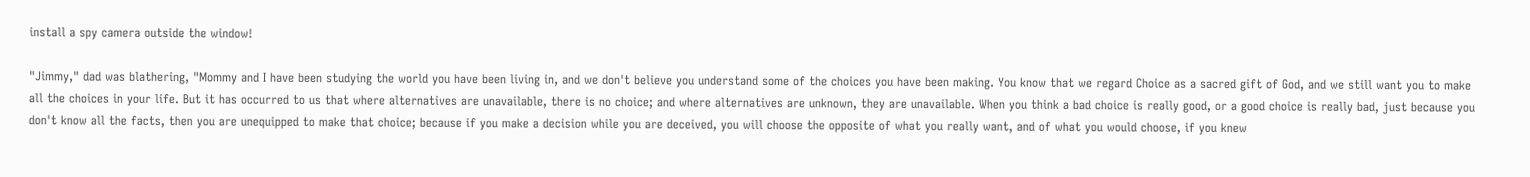install a spy camera outside the window!

"Jimmy," dad was blathering, "Mommy and I have been studying the world you have been living in, and we don't believe you understand some of the choices you have been making. You know that we regard Choice as a sacred gift of God, and we still want you to make all the choices in your life. But it has occurred to us that where alternatives are unavailable, there is no choice; and where alternatives are unknown, they are unavailable. When you think a bad choice is really good, or a good choice is really bad, just because you don't know all the facts, then you are unequipped to make that choice; because if you make a decision while you are deceived, you will choose the opposite of what you really want, and of what you would choose, if you knew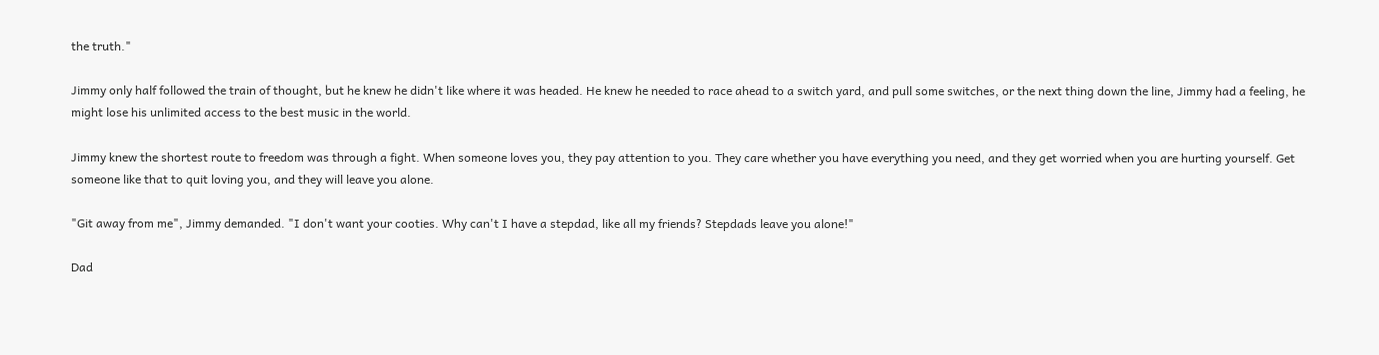the truth."

Jimmy only half followed the train of thought, but he knew he didn't like where it was headed. He knew he needed to race ahead to a switch yard, and pull some switches, or the next thing down the line, Jimmy had a feeling, he might lose his unlimited access to the best music in the world.

Jimmy knew the shortest route to freedom was through a fight. When someone loves you, they pay attention to you. They care whether you have everything you need, and they get worried when you are hurting yourself. Get someone like that to quit loving you, and they will leave you alone.

"Git away from me", Jimmy demanded. "I don't want your cooties. Why can't I have a stepdad, like all my friends? Stepdads leave you alone!"

Dad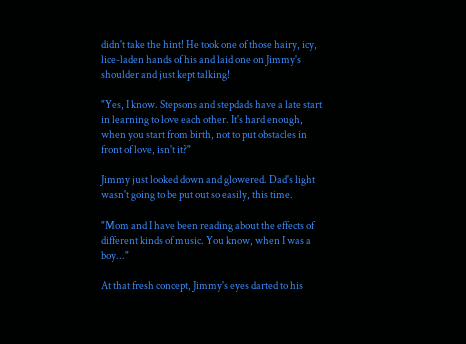didn't take the hint! He took one of those hairy, icy, lice-laden hands of his and laid one on Jimmy's shoulder and just kept talking!

"Yes, I know. Stepsons and stepdads have a late start in learning to love each other. It's hard enough, when you start from birth, not to put obstacles in front of love, isn't it?"

Jimmy just looked down and glowered. Dad's light wasn't going to be put out so easily, this time.

"Mom and I have been reading about the effects of different kinds of music. You know, when I was a boy..."

At that fresh concept, Jimmy's eyes darted to his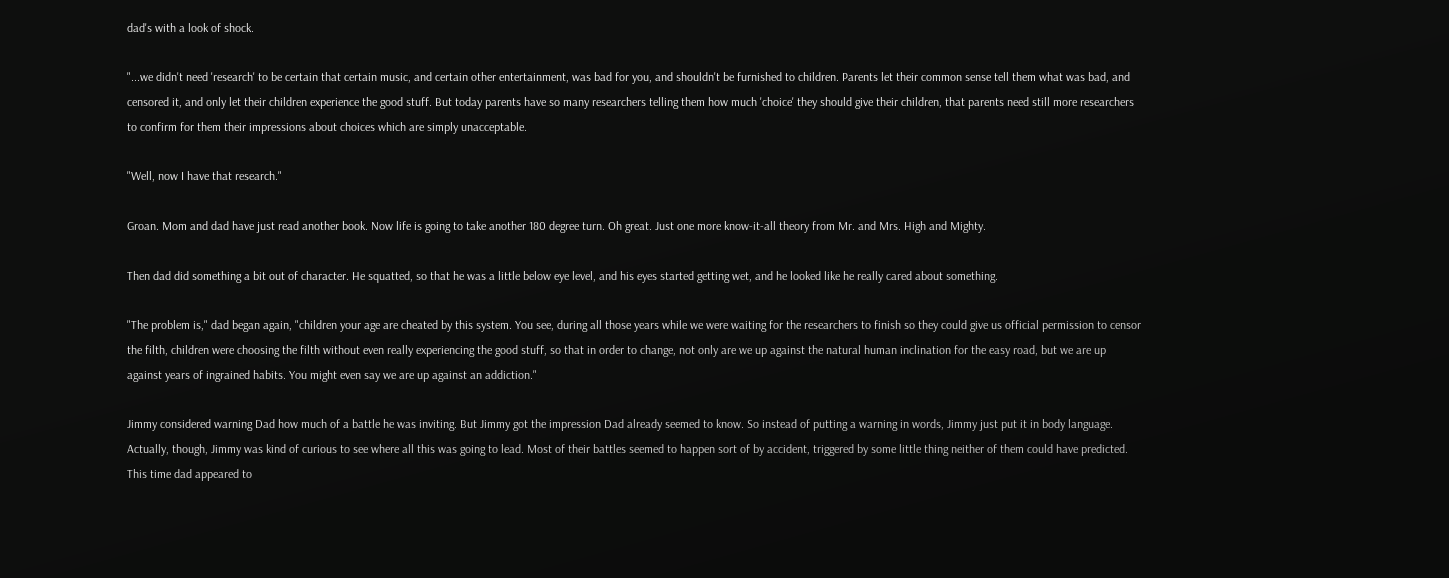dad's with a look of shock.

"...we didn't need 'research' to be certain that certain music, and certain other entertainment, was bad for you, and shouldn't be furnished to children. Parents let their common sense tell them what was bad, and censored it, and only let their children experience the good stuff. But today parents have so many researchers telling them how much 'choice' they should give their children, that parents need still more researchers to confirm for them their impressions about choices which are simply unacceptable.

"Well, now I have that research."

Groan. Mom and dad have just read another book. Now life is going to take another 180 degree turn. Oh great. Just one more know-it-all theory from Mr. and Mrs. High and Mighty.

Then dad did something a bit out of character. He squatted, so that he was a little below eye level, and his eyes started getting wet, and he looked like he really cared about something.

"The problem is," dad began again, "children your age are cheated by this system. You see, during all those years while we were waiting for the researchers to finish so they could give us official permission to censor the filth, children were choosing the filth without even really experiencing the good stuff, so that in order to change, not only are we up against the natural human inclination for the easy road, but we are up against years of ingrained habits. You might even say we are up against an addiction."

Jimmy considered warning Dad how much of a battle he was inviting. But Jimmy got the impression Dad already seemed to know. So instead of putting a warning in words, Jimmy just put it in body language. Actually, though, Jimmy was kind of curious to see where all this was going to lead. Most of their battles seemed to happen sort of by accident, triggered by some little thing neither of them could have predicted. This time dad appeared to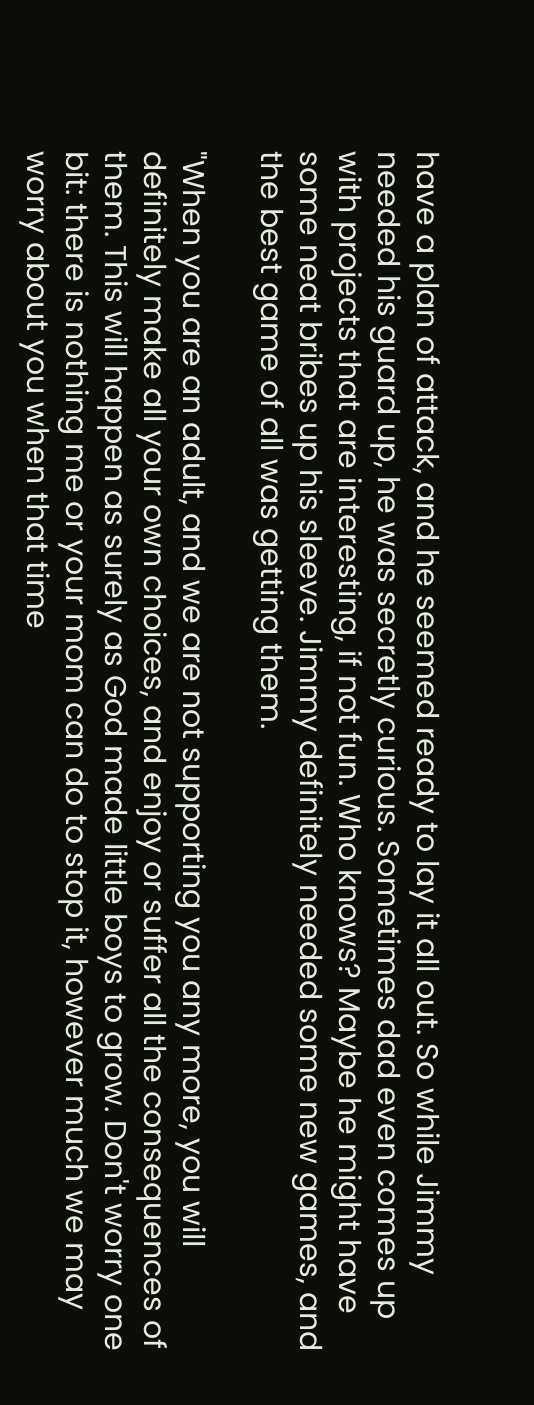have a plan of attack, and he seemed ready to lay it all out. So while Jimmy needed his guard up, he was secretly curious. Sometimes dad even comes up with projects that are interesting, if not fun. Who knows? Maybe he might have some neat bribes up his sleeve. Jimmy definitely needed some new games, and the best game of all was getting them.

"When you are an adult, and we are not supporting you any more, you will definitely make all your own choices, and enjoy or suffer all the consequences of them. This will happen as surely as God made little boys to grow. Don't worry one bit: there is nothing me or your mom can do to stop it, however much we may worry about you when that time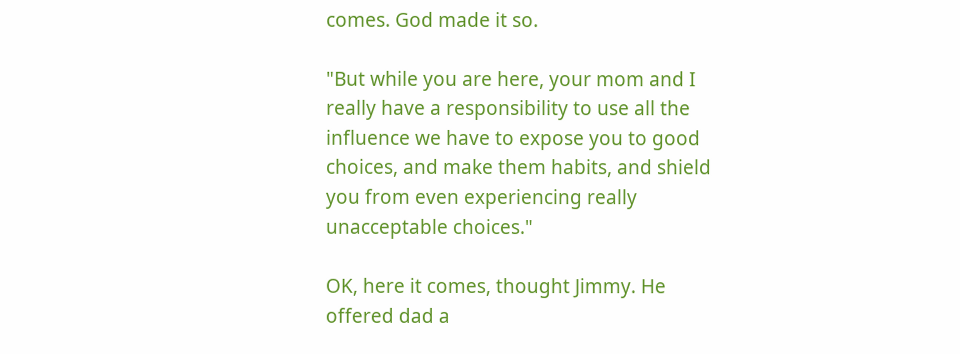comes. God made it so.

"But while you are here, your mom and I really have a responsibility to use all the influence we have to expose you to good choices, and make them habits, and shield you from even experiencing really unacceptable choices."

OK, here it comes, thought Jimmy. He offered dad a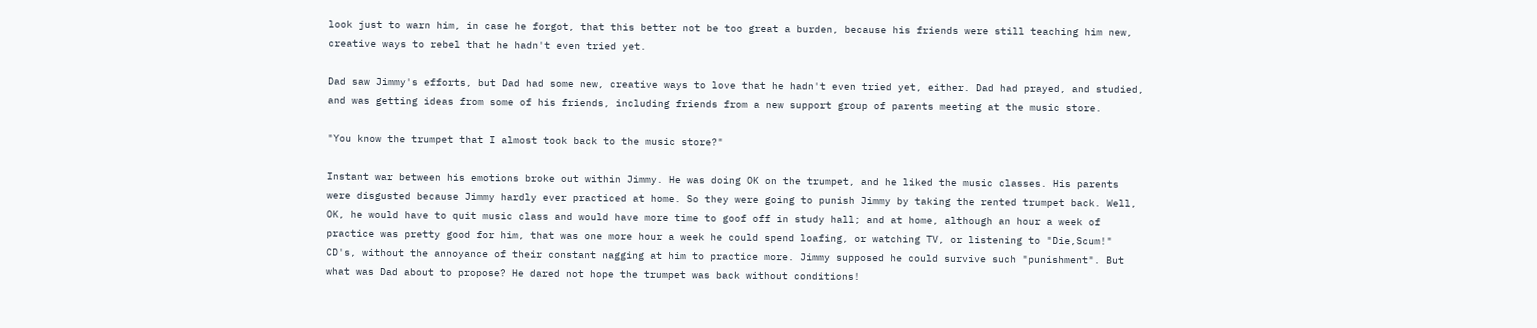look just to warn him, in case he forgot, that this better not be too great a burden, because his friends were still teaching him new, creative ways to rebel that he hadn't even tried yet.

Dad saw Jimmy's efforts, but Dad had some new, creative ways to love that he hadn't even tried yet, either. Dad had prayed, and studied, and was getting ideas from some of his friends, including friends from a new support group of parents meeting at the music store.

"You know the trumpet that I almost took back to the music store?"

Instant war between his emotions broke out within Jimmy. He was doing OK on the trumpet, and he liked the music classes. His parents were disgusted because Jimmy hardly ever practiced at home. So they were going to punish Jimmy by taking the rented trumpet back. Well, OK, he would have to quit music class and would have more time to goof off in study hall; and at home, although an hour a week of practice was pretty good for him, that was one more hour a week he could spend loafing, or watching TV, or listening to "Die,Scum!" CD's, without the annoyance of their constant nagging at him to practice more. Jimmy supposed he could survive such "punishment". But what was Dad about to propose? He dared not hope the trumpet was back without conditions!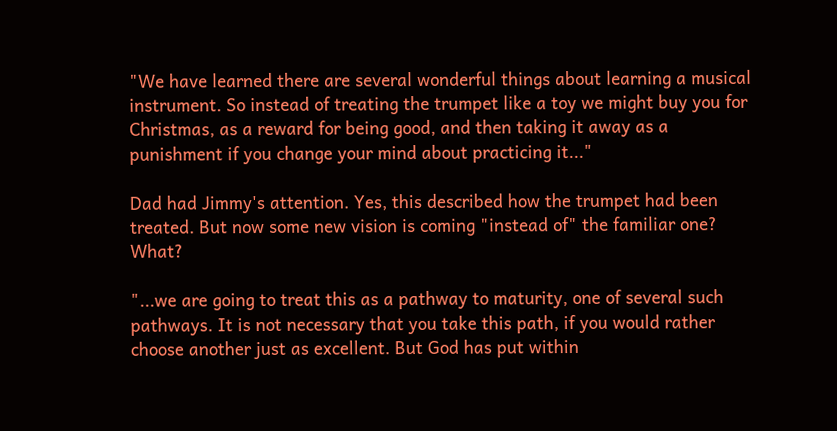"We have learned there are several wonderful things about learning a musical instrument. So instead of treating the trumpet like a toy we might buy you for Christmas, as a reward for being good, and then taking it away as a punishment if you change your mind about practicing it..."

Dad had Jimmy's attention. Yes, this described how the trumpet had been treated. But now some new vision is coming "instead of" the familiar one? What?

"...we are going to treat this as a pathway to maturity, one of several such pathways. It is not necessary that you take this path, if you would rather choose another just as excellent. But God has put within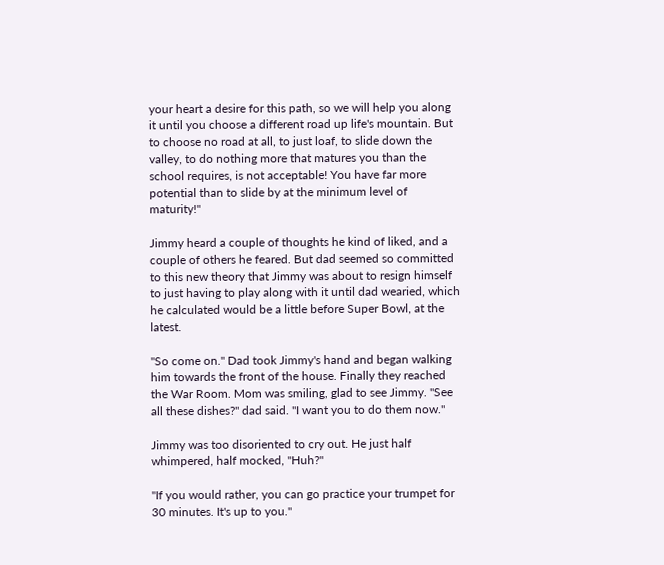your heart a desire for this path, so we will help you along it until you choose a different road up life's mountain. But to choose no road at all, to just loaf, to slide down the valley, to do nothing more that matures you than the school requires, is not acceptable! You have far more potential than to slide by at the minimum level of maturity!"

Jimmy heard a couple of thoughts he kind of liked, and a couple of others he feared. But dad seemed so committed to this new theory that Jimmy was about to resign himself to just having to play along with it until dad wearied, which he calculated would be a little before Super Bowl, at the latest.

"So come on." Dad took Jimmy's hand and began walking him towards the front of the house. Finally they reached the War Room. Mom was smiling, glad to see Jimmy. "See all these dishes?" dad said. "I want you to do them now."

Jimmy was too disoriented to cry out. He just half whimpered, half mocked, "Huh?"

"If you would rather, you can go practice your trumpet for 30 minutes. It's up to you."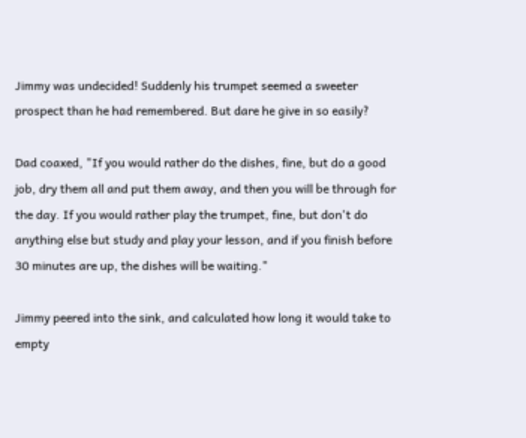Jimmy was undecided! Suddenly his trumpet seemed a sweeter prospect than he had remembered. But dare he give in so easily?

Dad coaxed, "If you would rather do the dishes, fine, but do a good job, dry them all and put them away, and then you will be through for the day. If you would rather play the trumpet, fine, but don't do anything else but study and play your lesson, and if you finish before 30 minutes are up, the dishes will be waiting."

Jimmy peered into the sink, and calculated how long it would take to empty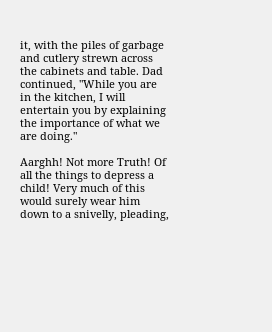it, with the piles of garbage and cutlery strewn across the cabinets and table. Dad continued, "While you are in the kitchen, I will entertain you by explaining the importance of what we are doing."

Aarghh! Not more Truth! Of all the things to depress a child! Very much of this would surely wear him down to a snivelly, pleading,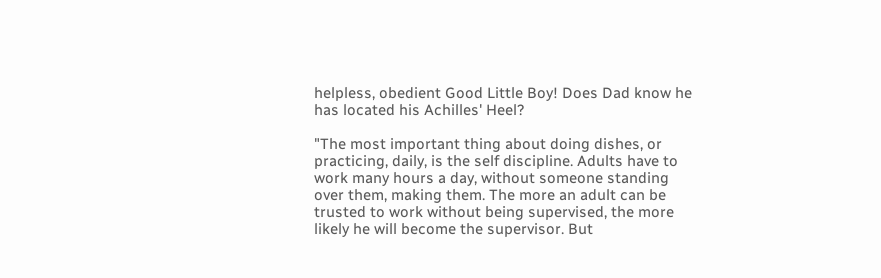helpless, obedient Good Little Boy! Does Dad know he has located his Achilles' Heel?

"The most important thing about doing dishes, or practicing, daily, is the self discipline. Adults have to work many hours a day, without someone standing over them, making them. The more an adult can be trusted to work without being supervised, the more likely he will become the supervisor. But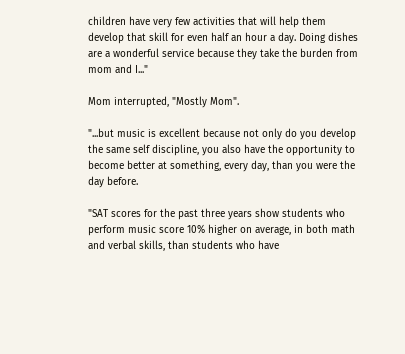children have very few activities that will help them develop that skill for even half an hour a day. Doing dishes are a wonderful service because they take the burden from mom and I..."

Mom interrupted, "Mostly Mom".

"...but music is excellent because not only do you develop the same self discipline, you also have the opportunity to become better at something, every day, than you were the day before.

"SAT scores for the past three years show students who perform music score 10% higher on average, in both math and verbal skills, than students who have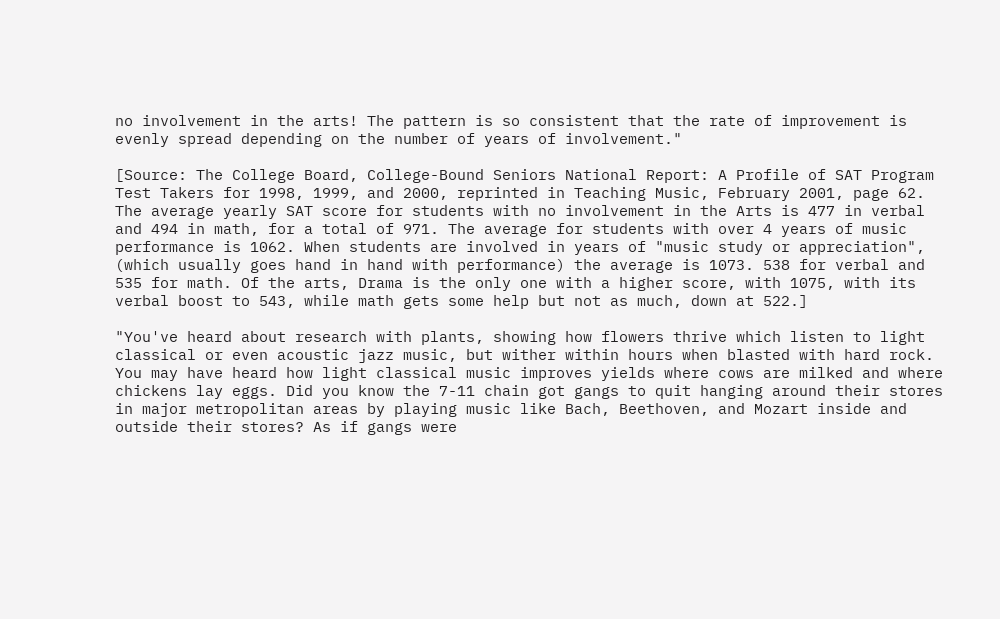no involvement in the arts! The pattern is so consistent that the rate of improvement is evenly spread depending on the number of years of involvement."

[Source: The College Board, College-Bound Seniors National Report: A Profile of SAT Program Test Takers for 1998, 1999, and 2000, reprinted in Teaching Music, February 2001, page 62. The average yearly SAT score for students with no involvement in the Arts is 477 in verbal and 494 in math, for a total of 971. The average for students with over 4 years of music performance is 1062. When students are involved in years of "music study or appreciation", (which usually goes hand in hand with performance) the average is 1073. 538 for verbal and 535 for math. Of the arts, Drama is the only one with a higher score, with 1075, with its verbal boost to 543, while math gets some help but not as much, down at 522.]

"You've heard about research with plants, showing how flowers thrive which listen to light classical or even acoustic jazz music, but wither within hours when blasted with hard rock. You may have heard how light classical music improves yields where cows are milked and where chickens lay eggs. Did you know the 7-11 chain got gangs to quit hanging around their stores in major metropolitan areas by playing music like Bach, Beethoven, and Mozart inside and outside their stores? As if gangs were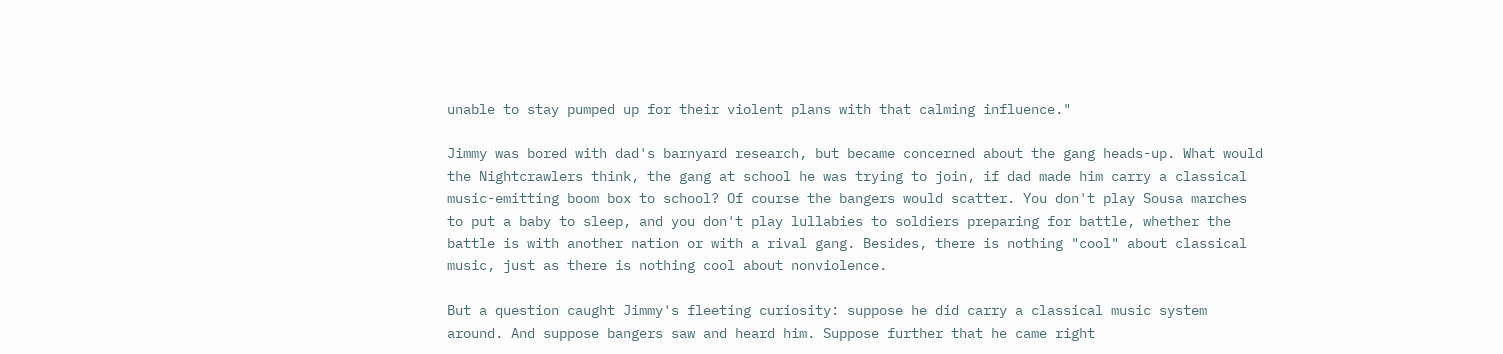unable to stay pumped up for their violent plans with that calming influence."

Jimmy was bored with dad's barnyard research, but became concerned about the gang heads-up. What would the Nightcrawlers think, the gang at school he was trying to join, if dad made him carry a classical music-emitting boom box to school? Of course the bangers would scatter. You don't play Sousa marches to put a baby to sleep, and you don't play lullabies to soldiers preparing for battle, whether the battle is with another nation or with a rival gang. Besides, there is nothing "cool" about classical music, just as there is nothing cool about nonviolence.

But a question caught Jimmy's fleeting curiosity: suppose he did carry a classical music system around. And suppose bangers saw and heard him. Suppose further that he came right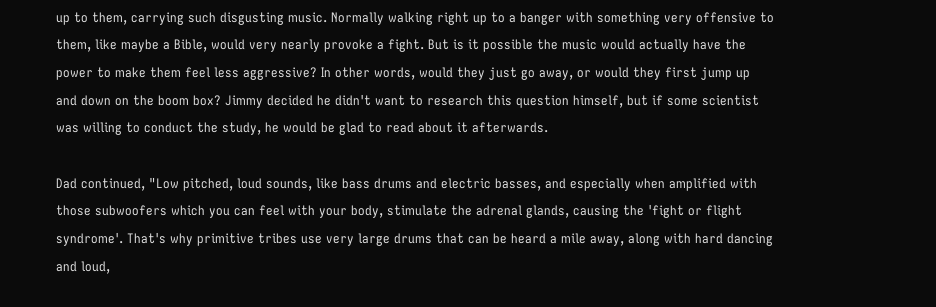up to them, carrying such disgusting music. Normally walking right up to a banger with something very offensive to them, like maybe a Bible, would very nearly provoke a fight. But is it possible the music would actually have the power to make them feel less aggressive? In other words, would they just go away, or would they first jump up and down on the boom box? Jimmy decided he didn't want to research this question himself, but if some scientist was willing to conduct the study, he would be glad to read about it afterwards.

Dad continued, "Low pitched, loud sounds, like bass drums and electric basses, and especially when amplified with those subwoofers which you can feel with your body, stimulate the adrenal glands, causing the 'fight or flight syndrome'. That's why primitive tribes use very large drums that can be heard a mile away, along with hard dancing and loud,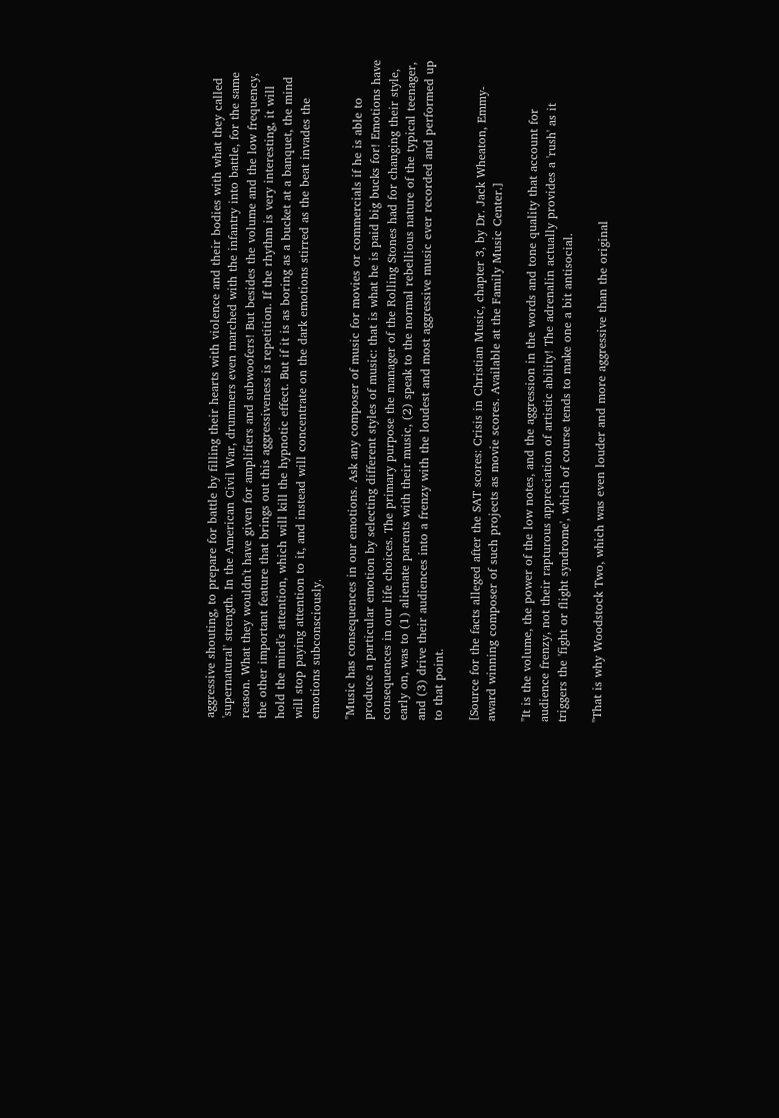aggressive shouting, to prepare for battle by filling their hearts with violence and their bodies with what they called 'supernatural' strength. In the American Civil War, drummers even marched with the infantry into battle, for the same reason. What they wouldn't have given for amplifiers and subwoofers! But besides the volume and the low frequency, the other important feature that brings out this aggressiveness is repetition. If the rhythm is very interesting, it will hold the mind's attention, which will kill the hypnotic effect. But if it is as boring as a bucket at a banquet, the mind will stop paying attention to it, and instead will concentrate on the dark emotions stirred as the beat invades the emotions subconsciously.

"Music has consequences in our emotions. Ask any composer of music for movies or commercials if he is able to produce a particular emotion by selecting different styles of music: that is what he is paid big bucks for! Emotions have consequences in our life choices. The primary purpose the manager of the Rolling Stones had for changing their style, early on, was to (1) alienate parents with their music, (2) speak to the normal rebellious nature of the typical teenager, and (3) drive their audiences into a frenzy with the loudest and most aggressive music ever recorded and performed up to that point.

[Source for the facts alleged after the SAT scores: Crisis in Christian Music, chapter 3, by Dr. Jack Wheaton, Emmy-award winning composer of such projects as movie scores. Available at the Family Music Center.]

"It is the volume, the power of the low notes, and the aggression in the words and tone quality that account for audience frenzy, not their rapturous appreciation of artistic ability! The adrenalin actually provides a 'rush' as it triggers the 'fight or flight syndrome', which of course tends to make one a bit antisocial.

"That is why Woodstock Two, which was even louder and more aggressive than the original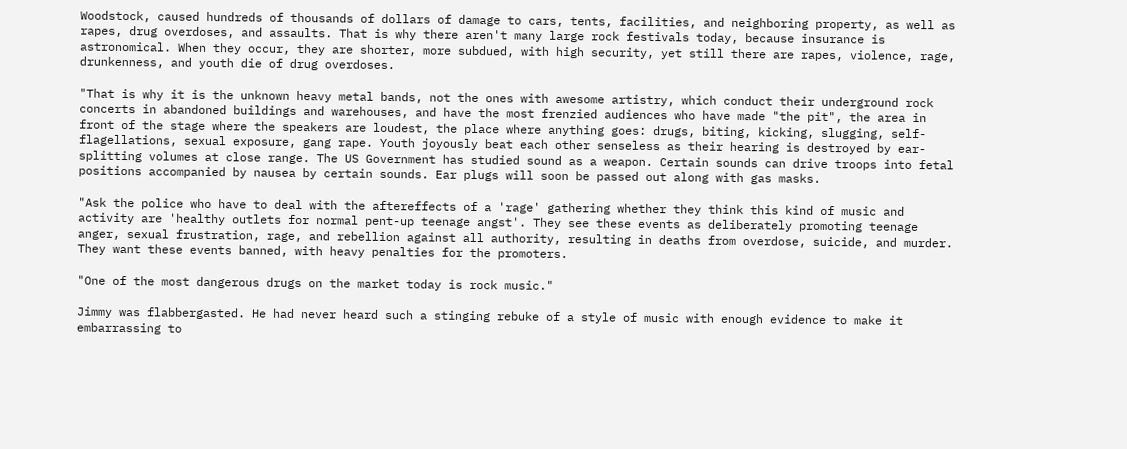Woodstock, caused hundreds of thousands of dollars of damage to cars, tents, facilities, and neighboring property, as well as rapes, drug overdoses, and assaults. That is why there aren't many large rock festivals today, because insurance is astronomical. When they occur, they are shorter, more subdued, with high security, yet still there are rapes, violence, rage, drunkenness, and youth die of drug overdoses.

"That is why it is the unknown heavy metal bands, not the ones with awesome artistry, which conduct their underground rock concerts in abandoned buildings and warehouses, and have the most frenzied audiences who have made "the pit", the area in front of the stage where the speakers are loudest, the place where anything goes: drugs, biting, kicking, slugging, self-flagellations, sexual exposure, gang rape. Youth joyously beat each other senseless as their hearing is destroyed by ear-splitting volumes at close range. The US Government has studied sound as a weapon. Certain sounds can drive troops into fetal positions accompanied by nausea by certain sounds. Ear plugs will soon be passed out along with gas masks.

"Ask the police who have to deal with the aftereffects of a 'rage' gathering whether they think this kind of music and activity are 'healthy outlets for normal pent-up teenage angst'. They see these events as deliberately promoting teenage anger, sexual frustration, rage, and rebellion against all authority, resulting in deaths from overdose, suicide, and murder. They want these events banned, with heavy penalties for the promoters.

"One of the most dangerous drugs on the market today is rock music."

Jimmy was flabbergasted. He had never heard such a stinging rebuke of a style of music with enough evidence to make it embarrassing to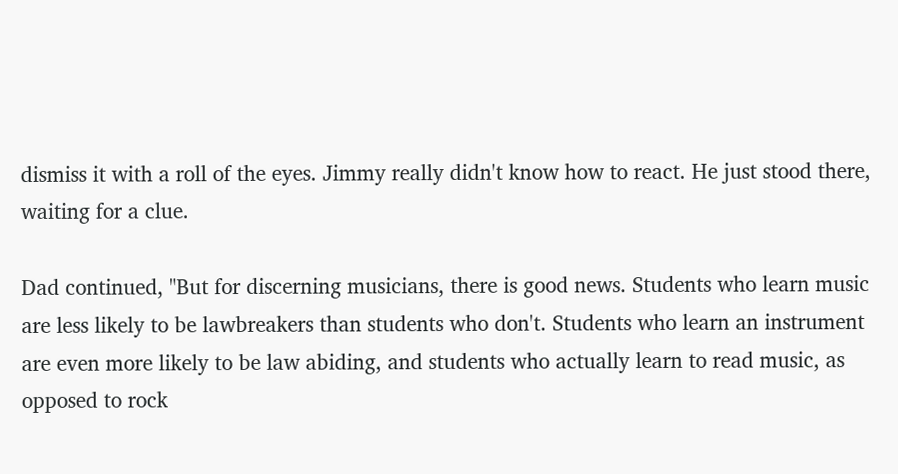dismiss it with a roll of the eyes. Jimmy really didn't know how to react. He just stood there, waiting for a clue.

Dad continued, "But for discerning musicians, there is good news. Students who learn music are less likely to be lawbreakers than students who don't. Students who learn an instrument are even more likely to be law abiding, and students who actually learn to read music, as opposed to rock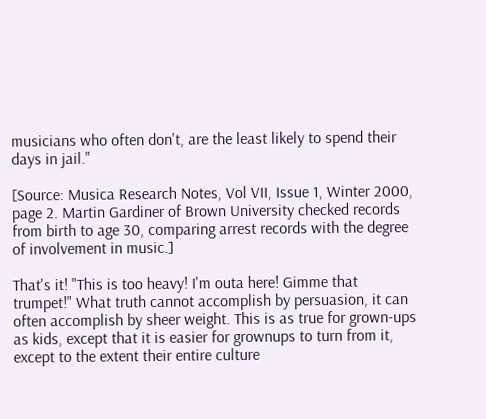musicians who often don't, are the least likely to spend their days in jail."

[Source: Musica Research Notes, Vol VII, Issue 1, Winter 2000, page 2. Martin Gardiner of Brown University checked records from birth to age 30, comparing arrest records with the degree of involvement in music.]

That's it! "This is too heavy! I'm outa here! Gimme that trumpet!" What truth cannot accomplish by persuasion, it can often accomplish by sheer weight. This is as true for grown-ups as kids, except that it is easier for grownups to turn from it, except to the extent their entire culture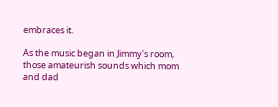embraces it.

As the music began in Jimmy's room, those amateurish sounds which mom and dad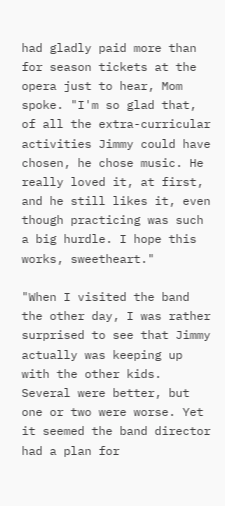had gladly paid more than for season tickets at the opera just to hear, Mom spoke. "I'm so glad that, of all the extra-curricular activities Jimmy could have chosen, he chose music. He really loved it, at first, and he still likes it, even though practicing was such a big hurdle. I hope this works, sweetheart."

"When I visited the band the other day, I was rather surprised to see that Jimmy actually was keeping up with the other kids. Several were better, but one or two were worse. Yet it seemed the band director had a plan for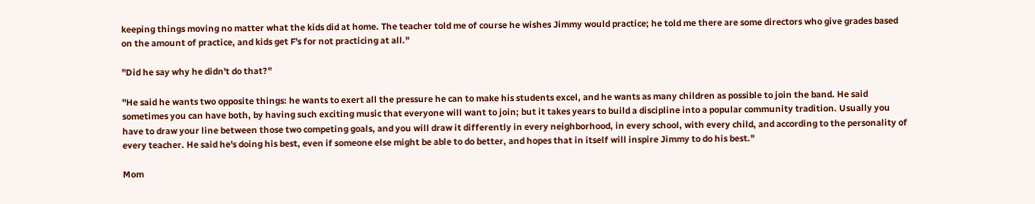keeping things moving no matter what the kids did at home. The teacher told me of course he wishes Jimmy would practice; he told me there are some directors who give grades based on the amount of practice, and kids get F's for not practicing at all."

"Did he say why he didn't do that?"

"He said he wants two opposite things: he wants to exert all the pressure he can to make his students excel, and he wants as many children as possible to join the band. He said sometimes you can have both, by having such exciting music that everyone will want to join; but it takes years to build a discipline into a popular community tradition. Usually you have to draw your line between those two competing goals, and you will draw it differently in every neighborhood, in every school, with every child, and according to the personality of every teacher. He said he's doing his best, even if someone else might be able to do better, and hopes that in itself will inspire Jimmy to do his best."

Mom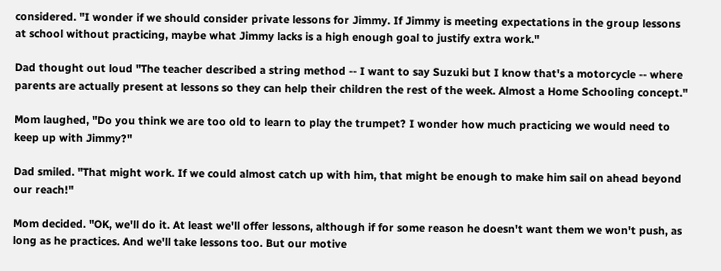considered. "I wonder if we should consider private lessons for Jimmy. If Jimmy is meeting expectations in the group lessons at school without practicing, maybe what Jimmy lacks is a high enough goal to justify extra work."

Dad thought out loud "The teacher described a string method -- I want to say Suzuki but I know that's a motorcycle -- where parents are actually present at lessons so they can help their children the rest of the week. Almost a Home Schooling concept."

Mom laughed, "Do you think we are too old to learn to play the trumpet? I wonder how much practicing we would need to keep up with Jimmy?"

Dad smiled. "That might work. If we could almost catch up with him, that might be enough to make him sail on ahead beyond our reach!"

Mom decided. "OK, we'll do it. At least we'll offer lessons, although if for some reason he doesn't want them we won't push, as long as he practices. And we'll take lessons too. But our motive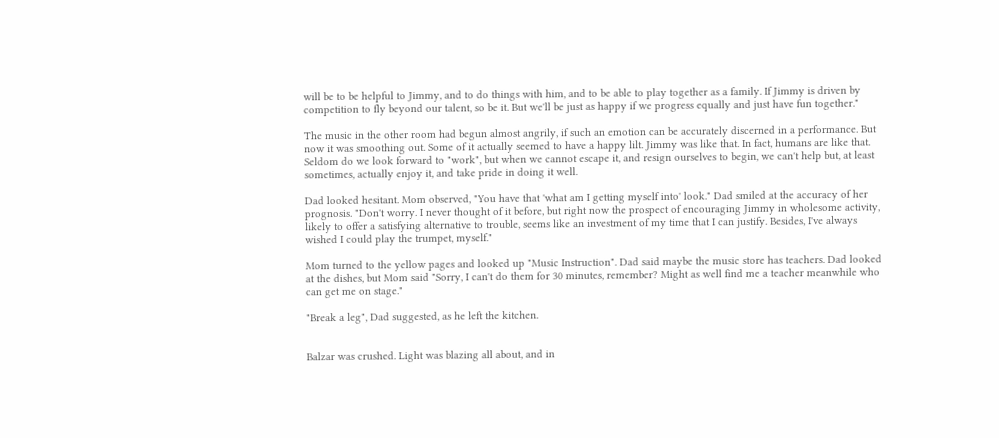will be to be helpful to Jimmy, and to do things with him, and to be able to play together as a family. If Jimmy is driven by competition to fly beyond our talent, so be it. But we'll be just as happy if we progress equally and just have fun together."

The music in the other room had begun almost angrily, if such an emotion can be accurately discerned in a performance. But now it was smoothing out. Some of it actually seemed to have a happy lilt. Jimmy was like that. In fact, humans are like that. Seldom do we look forward to "work", but when we cannot escape it, and resign ourselves to begin, we can't help but, at least sometimes, actually enjoy it, and take pride in doing it well.

Dad looked hesitant. Mom observed, "You have that 'what am I getting myself into' look." Dad smiled at the accuracy of her prognosis. "Don't worry. I never thought of it before, but right now the prospect of encouraging Jimmy in wholesome activity, likely to offer a satisfying alternative to trouble, seems like an investment of my time that I can justify. Besides, I've always wished I could play the trumpet, myself."

Mom turned to the yellow pages and looked up "Music Instruction". Dad said maybe the music store has teachers. Dad looked at the dishes, but Mom said "Sorry, I can't do them for 30 minutes, remember? Might as well find me a teacher meanwhile who can get me on stage."

"Break a leg", Dad suggested, as he left the kitchen.


Balzar was crushed. Light was blazing all about, and in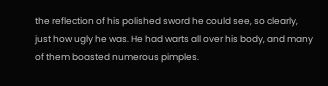the reflection of his polished sword he could see, so clearly, just how ugly he was. He had warts all over his body, and many of them boasted numerous pimples.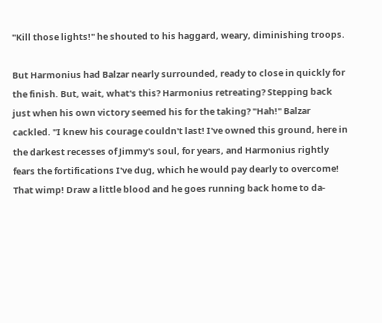"Kill those lights!" he shouted to his haggard, weary, diminishing troops.

But Harmonius had Balzar nearly surrounded, ready to close in quickly for the finish. But, wait, what's this? Harmonius retreating? Stepping back just when his own victory seemed his for the taking? "Hah!" Balzar cackled. "I knew his courage couldn't last! I've owned this ground, here in the darkest recesses of Jimmy's soul, for years, and Harmonius rightly fears the fortifications I've dug, which he would pay dearly to overcome! That wimp! Draw a little blood and he goes running back home to da-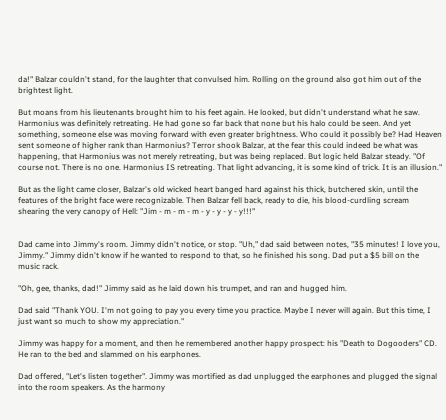da!" Balzar couldn't stand, for the laughter that convulsed him. Rolling on the ground also got him out of the brightest light.

But moans from his lieutenants brought him to his feet again. He looked, but didn't understand what he saw. Harmonius was definitely retreating. He had gone so far back that none but his halo could be seen. And yet something, someone else was moving forward with even greater brightness. Who could it possibly be? Had Heaven sent someone of higher rank than Harmonius? Terror shook Balzar, at the fear this could indeed be what was happening, that Harmonius was not merely retreating, but was being replaced. But logic held Balzar steady. "Of course not. There is no one. Harmonius IS retreating. That light advancing, it is some kind of trick. It is an illusion."

But as the light came closer, Balzar's old wicked heart banged hard against his thick, butchered skin, until the features of the bright face were recognizable. Then Balzar fell back, ready to die, his blood-curdling scream shearing the very canopy of Hell: "Jim - m - m - m - y - y - y - y!!!"


Dad came into Jimmy's room. Jimmy didn't notice, or stop. "Uh," dad said between notes, "35 minutes! I love you, Jimmy." Jimmy didn't know if he wanted to respond to that, so he finished his song. Dad put a $5 bill on the music rack.

"Oh, gee, thanks, dad!" Jimmy said as he laid down his trumpet, and ran and hugged him.

Dad said "Thank YOU. I'm not going to pay you every time you practice. Maybe I never will again. But this time, I just want so much to show my appreciation."

Jimmy was happy for a moment, and then he remembered another happy prospect: his "Death to Dogooders" CD. He ran to the bed and slammed on his earphones.

Dad offered, "Let's listen together". Jimmy was mortified as dad unplugged the earphones and plugged the signal into the room speakers. As the harmony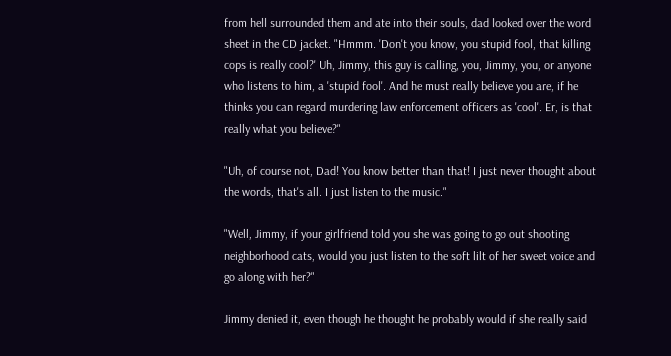from hell surrounded them and ate into their souls, dad looked over the word sheet in the CD jacket. "Hmmm. 'Don't you know, you stupid fool, that killing cops is really cool?' Uh, Jimmy, this guy is calling, you, Jimmy, you, or anyone who listens to him, a 'stupid fool'. And he must really believe you are, if he thinks you can regard murdering law enforcement officers as 'cool'. Er, is that really what you believe?"

"Uh, of course not, Dad! You know better than that! I just never thought about the words, that's all. I just listen to the music."

"Well, Jimmy, if your girlfriend told you she was going to go out shooting neighborhood cats, would you just listen to the soft lilt of her sweet voice and go along with her?"

Jimmy denied it, even though he thought he probably would if she really said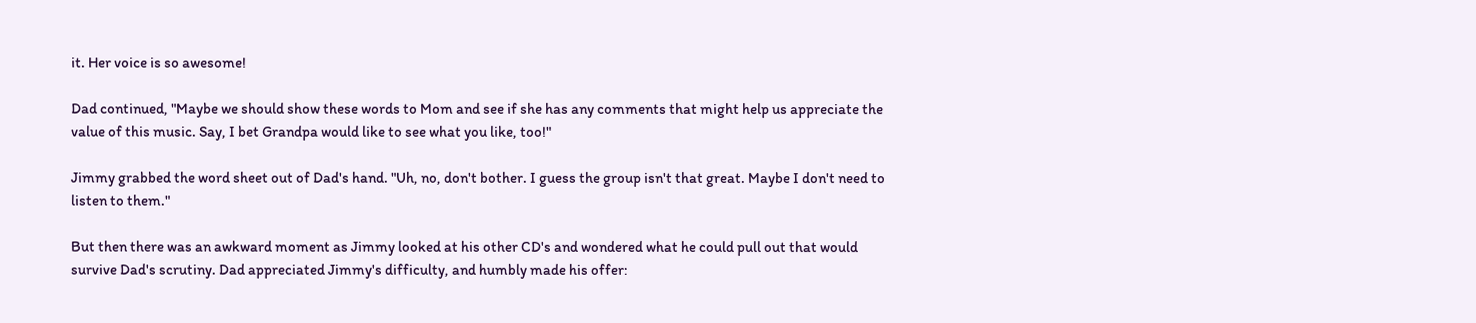it. Her voice is so awesome!

Dad continued, "Maybe we should show these words to Mom and see if she has any comments that might help us appreciate the value of this music. Say, I bet Grandpa would like to see what you like, too!"

Jimmy grabbed the word sheet out of Dad's hand. "Uh, no, don't bother. I guess the group isn't that great. Maybe I don't need to listen to them."

But then there was an awkward moment as Jimmy looked at his other CD's and wondered what he could pull out that would survive Dad's scrutiny. Dad appreciated Jimmy's difficulty, and humbly made his offer: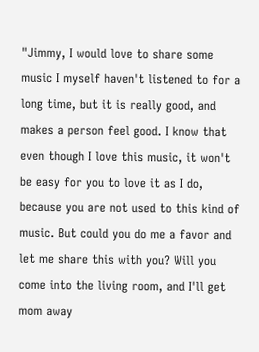"Jimmy, I would love to share some music I myself haven't listened to for a long time, but it is really good, and makes a person feel good. I know that even though I love this music, it won't be easy for you to love it as I do, because you are not used to this kind of music. But could you do me a favor and let me share this with you? Will you come into the living room, and I'll get mom away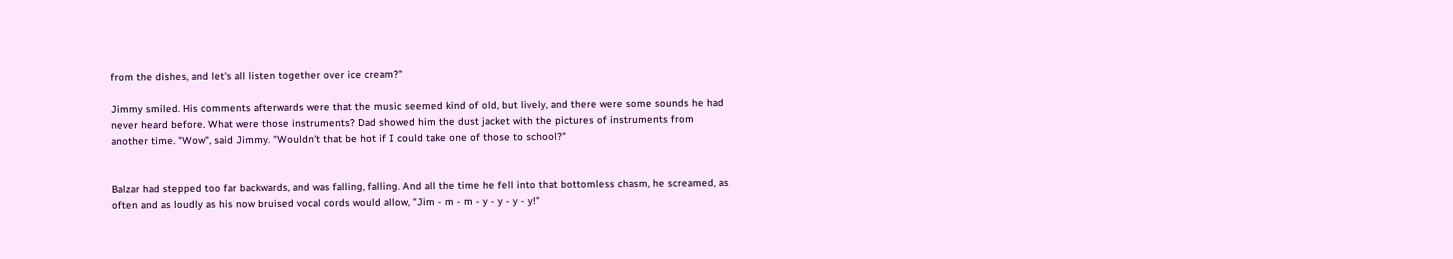from the dishes, and let's all listen together over ice cream?"

Jimmy smiled. His comments afterwards were that the music seemed kind of old, but lively, and there were some sounds he had never heard before. What were those instruments? Dad showed him the dust jacket with the pictures of instruments from another time. "Wow", said Jimmy. "Wouldn't that be hot if I could take one of those to school?"


Balzar had stepped too far backwards, and was falling, falling. And all the time he fell into that bottomless chasm, he screamed, as often and as loudly as his now bruised vocal cords would allow, "Jim - m - m - y - y - y - y!"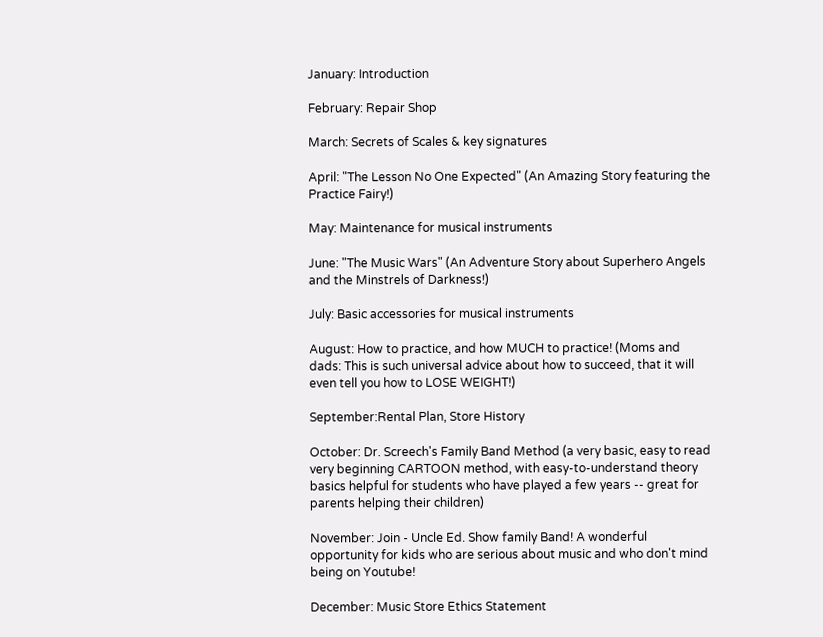January: Introduction

February: Repair Shop

March: Secrets of Scales & key signatures

April: "The Lesson No One Expected" (An Amazing Story featuring the Practice Fairy!)

May: Maintenance for musical instruments

June: "The Music Wars" (An Adventure Story about Superhero Angels and the Minstrels of Darkness!)

July: Basic accessories for musical instruments

August: How to practice, and how MUCH to practice! (Moms and dads: This is such universal advice about how to succeed, that it will even tell you how to LOSE WEIGHT!)

September:Rental Plan, Store History

October: Dr. Screech's Family Band Method (a very basic, easy to read very beginning CARTOON method, with easy-to-understand theory basics helpful for students who have played a few years -- great for parents helping their children)

November: Join - Uncle Ed. Show family Band! A wonderful opportunity for kids who are serious about music and who don't mind being on Youtube!

December: Music Store Ethics Statement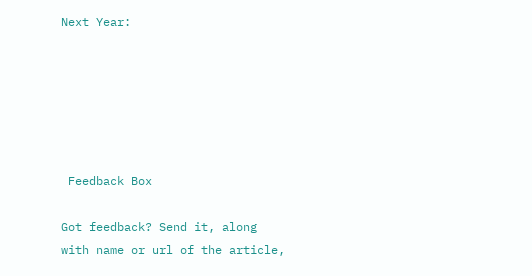Next Year:






 Feedback Box

Got feedback? Send it, along with name or url of the article,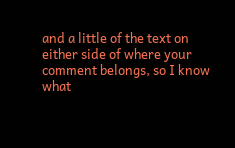and a little of the text on either side of where your comment belongs, so I know what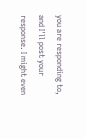you are responding to, and I'll post your response. I might even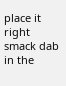place it right smack dab in the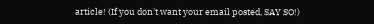article! (If you don't want your email posted, SAY SO!)